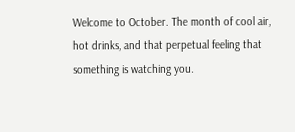Welcome to October. The month of cool air, hot drinks, and that perpetual feeling that something is watching you.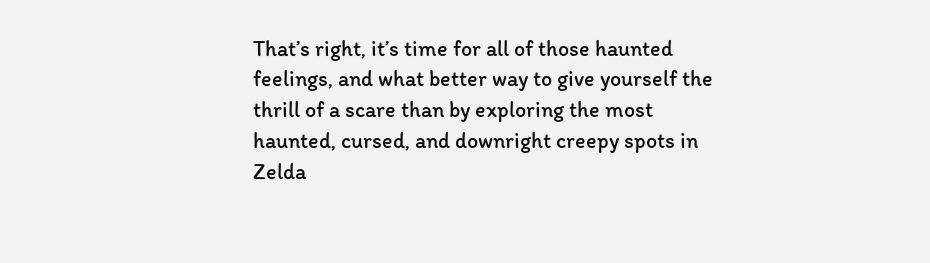That’s right, it’s time for all of those haunted feelings, and what better way to give yourself the thrill of a scare than by exploring the most haunted, cursed, and downright creepy spots in Zelda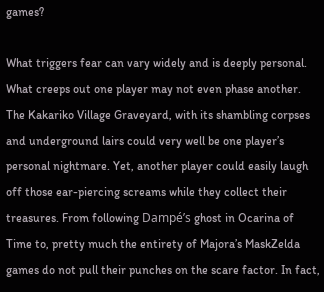games?

What triggers fear can vary widely and is deeply personal. What creeps out one player may not even phase another. The Kakariko Village Graveyard, with its shambling corpses and underground lairs could very well be one player’s personal nightmare. Yet, another player could easily laugh off those ear-piercing screams while they collect their treasures. From following Dampé’s ghost in Ocarina of Time to, pretty much the entirety of Majora’s MaskZelda games do not pull their punches on the scare factor. In fact,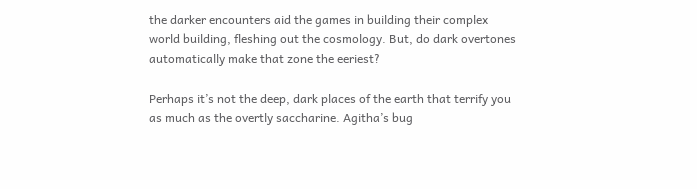the darker encounters aid the games in building their complex world building, fleshing out the cosmology. But, do dark overtones automatically make that zone the eeriest?

Perhaps it’s not the deep, dark places of the earth that terrify you as much as the overtly saccharine. Agitha’s bug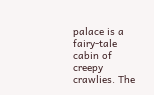palace is a fairy-tale cabin of creepy crawlies. The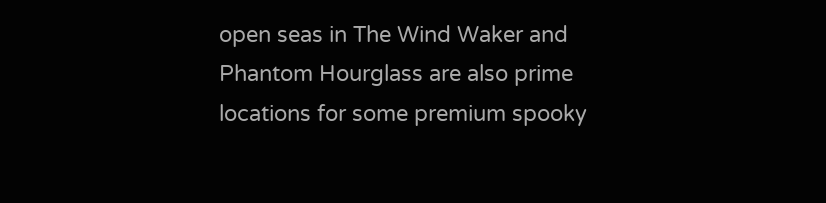open seas in The Wind Waker and Phantom Hourglass are also prime locations for some premium spooky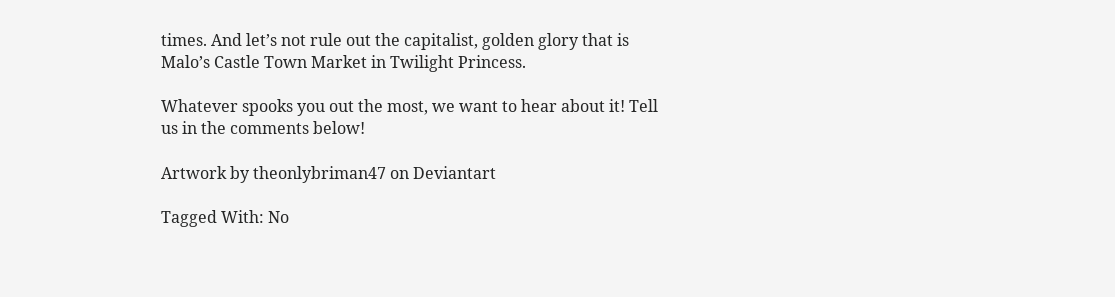times. And let’s not rule out the capitalist, golden glory that is Malo’s Castle Town Market in Twilight Princess.

Whatever spooks you out the most, we want to hear about it! Tell us in the comments below!

Artwork by theonlybriman47 on Deviantart

Tagged With: No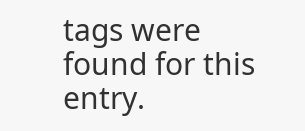tags were found for this entry.